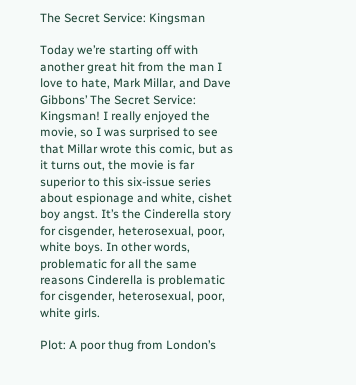The Secret Service: Kingsman

Today we’re starting off with another great hit from the man I love to hate, Mark Millar, and Dave Gibbons’ The Secret Service: Kingsman! I really enjoyed the movie, so I was surprised to see that Millar wrote this comic, but as it turns out, the movie is far superior to this six-issue series about espionage and white, cishet boy angst. It’s the Cinderella story for cisgender, heterosexual, poor, white boys. In other words, problematic for all the same reasons Cinderella is problematic for cisgender, heterosexual, poor, white girls.

Plot: A poor thug from London’s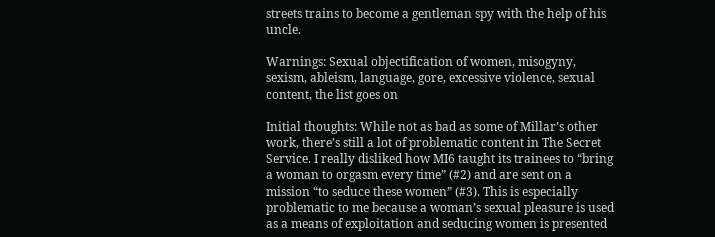streets trains to become a gentleman spy with the help of his uncle.

Warnings: Sexual objectification of women, misogyny, sexism, ableism, language, gore, excessive violence, sexual content, the list goes on

Initial thoughts: While not as bad as some of Millar’s other work, there’s still a lot of problematic content in The Secret Service. I really disliked how MI6 taught its trainees to “bring a woman to orgasm every time” (#2) and are sent on a mission “to seduce these women” (#3). This is especially problematic to me because a woman’s sexual pleasure is used as a means of exploitation and seducing women is presented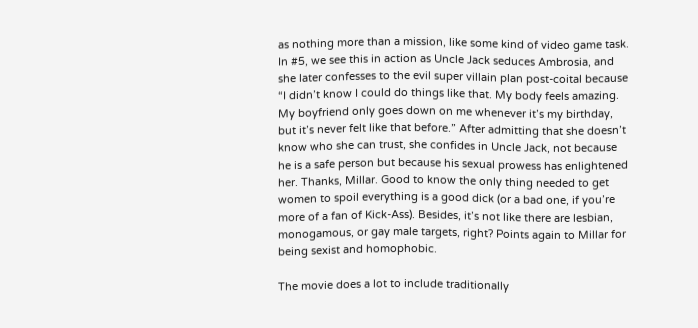as nothing more than a mission, like some kind of video game task. In #5, we see this in action as Uncle Jack seduces Ambrosia, and she later confesses to the evil super villain plan post-coital because “I didn’t know I could do things like that. My body feels amazing. My boyfriend only goes down on me whenever it’s my birthday, but it’s never felt like that before.” After admitting that she doesn’t know who she can trust, she confides in Uncle Jack, not because he is a safe person but because his sexual prowess has enlightened her. Thanks, Millar. Good to know the only thing needed to get women to spoil everything is a good dick (or a bad one, if you’re more of a fan of Kick-Ass). Besides, it’s not like there are lesbian, monogamous, or gay male targets, right? Points again to Millar for being sexist and homophobic.

The movie does a lot to include traditionally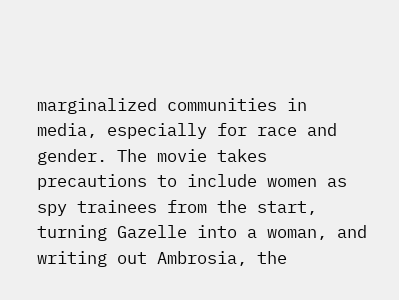marginalized communities in media, especially for race and gender. The movie takes precautions to include women as spy trainees from the start, turning Gazelle into a woman, and writing out Ambrosia, the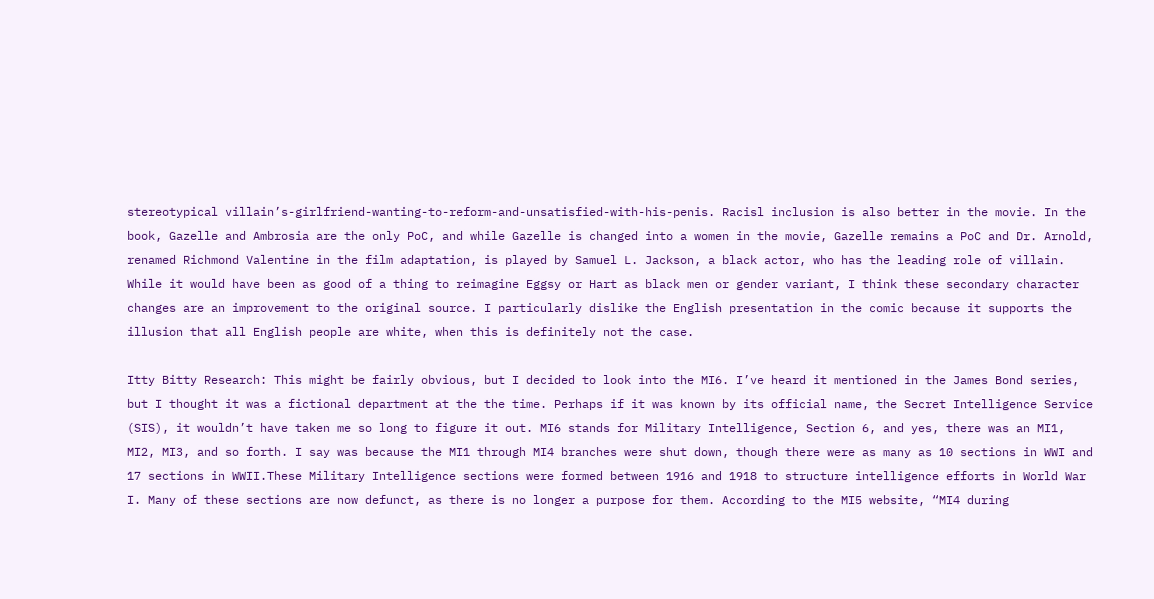stereotypical villain’s-girlfriend-wanting-to-reform-and-unsatisfied-with-his-penis. Racisl inclusion is also better in the movie. In the book, Gazelle and Ambrosia are the only PoC, and while Gazelle is changed into a women in the movie, Gazelle remains a PoC and Dr. Arnold, renamed Richmond Valentine in the film adaptation, is played by Samuel L. Jackson, a black actor, who has the leading role of villain. While it would have been as good of a thing to reimagine Eggsy or Hart as black men or gender variant, I think these secondary character changes are an improvement to the original source. I particularly dislike the English presentation in the comic because it supports the illusion that all English people are white, when this is definitely not the case.

Itty Bitty Research: This might be fairly obvious, but I decided to look into the MI6. I’ve heard it mentioned in the James Bond series, but I thought it was a fictional department at the the time. Perhaps if it was known by its official name, the Secret Intelligence Service (SIS), it wouldn’t have taken me so long to figure it out. MI6 stands for Military Intelligence, Section 6, and yes, there was an MI1, MI2, MI3, and so forth. I say was because the MI1 through MI4 branches were shut down, though there were as many as 10 sections in WWI and 17 sections in WWII.These Military Intelligence sections were formed between 1916 and 1918 to structure intelligence efforts in World War I. Many of these sections are now defunct, as there is no longer a purpose for them. According to the MI5 website, “MI4 during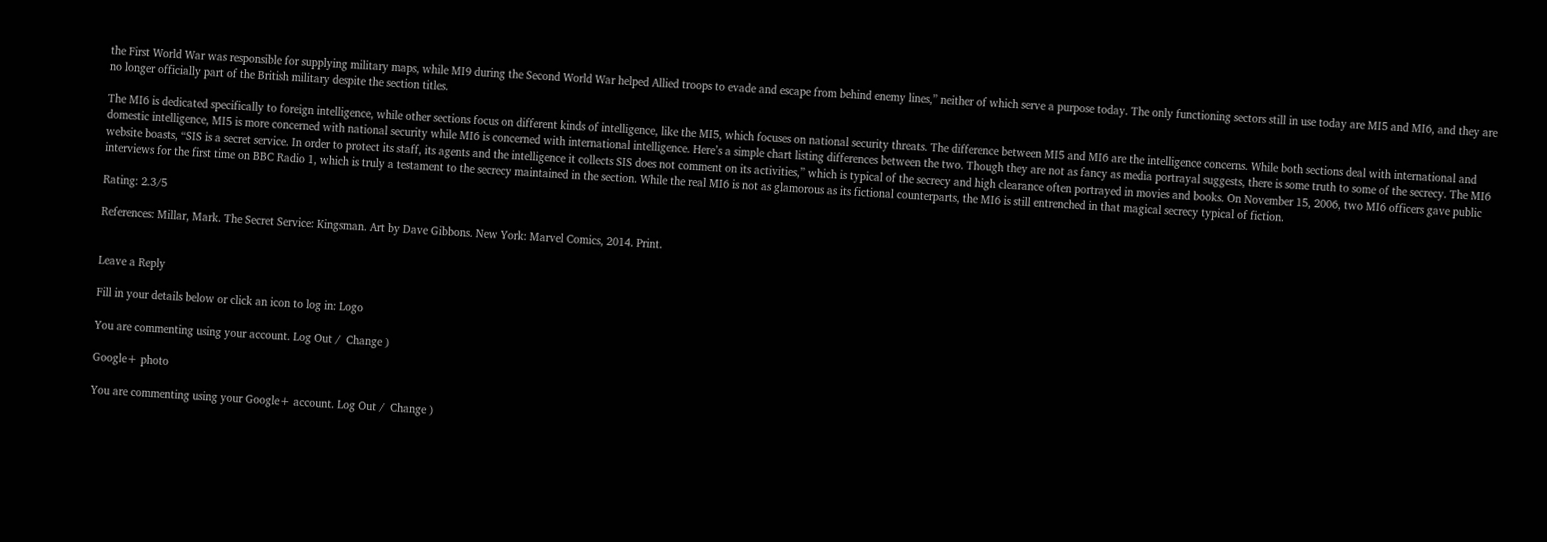the First World War was responsible for supplying military maps, while MI9 during the Second World War helped Allied troops to evade and escape from behind enemy lines,” neither of which serve a purpose today. The only functioning sectors still in use today are MI5 and MI6, and they are no longer officially part of the British military despite the section titles.

The MI6 is dedicated specifically to foreign intelligence, while other sections focus on different kinds of intelligence, like the MI5, which focuses on national security threats. The difference between MI5 and MI6 are the intelligence concerns. While both sections deal with international and domestic intelligence, MI5 is more concerned with national security while MI6 is concerned with international intelligence. Here’s a simple chart listing differences between the two. Though they are not as fancy as media portrayal suggests, there is some truth to some of the secrecy. The MI6 website boasts, “SIS is a secret service. In order to protect its staff, its agents and the intelligence it collects SIS does not comment on its activities,” which is typical of the secrecy and high clearance often portrayed in movies and books. On November 15, 2006, two MI6 officers gave public interviews for the first time on BBC Radio 1, which is truly a testament to the secrecy maintained in the section. While the real MI6 is not as glamorous as its fictional counterparts, the MI6 is still entrenched in that magical secrecy typical of fiction.

Rating: 2.3/5

References: Millar, Mark. The Secret Service: Kingsman. Art by Dave Gibbons. New York: Marvel Comics, 2014. Print.


Leave a Reply

Fill in your details below or click an icon to log in: Logo

You are commenting using your account. Log Out /  Change )

Google+ photo

You are commenting using your Google+ account. Log Out /  Change )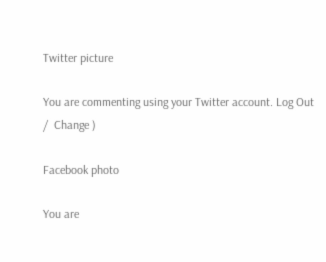Twitter picture

You are commenting using your Twitter account. Log Out /  Change )

Facebook photo

You are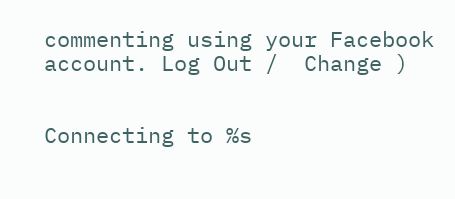commenting using your Facebook account. Log Out /  Change )


Connecting to %s